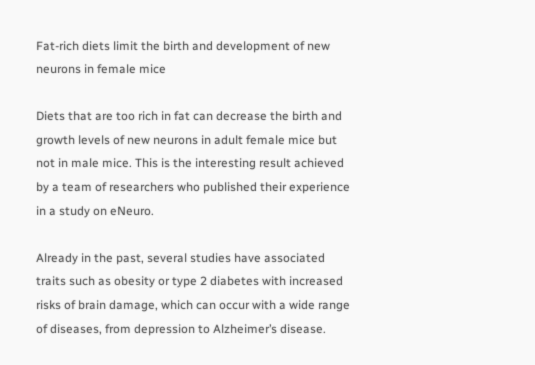Fat-rich diets limit the birth and development of new neurons in female mice

Diets that are too rich in fat can decrease the birth and growth levels of new neurons in adult female mice but not in male mice. This is the interesting result achieved by a team of researchers who published their experience in a study on eNeuro.

Already in the past, several studies have associated traits such as obesity or type 2 diabetes with increased risks of brain damage, which can occur with a wide range of diseases, from depression to Alzheimer’s disease.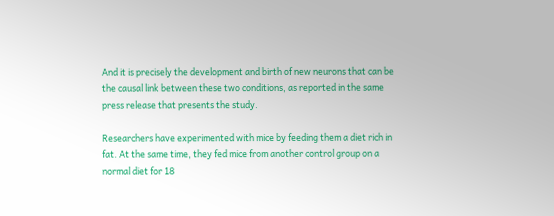And it is precisely the development and birth of new neurons that can be the causal link between these two conditions, as reported in the same press release that presents the study.

Researchers have experimented with mice by feeding them a diet rich in fat. At the same time, they fed mice from another control group on a normal diet for 18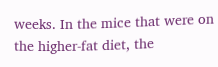weeks. In the mice that were on the higher-fat diet, the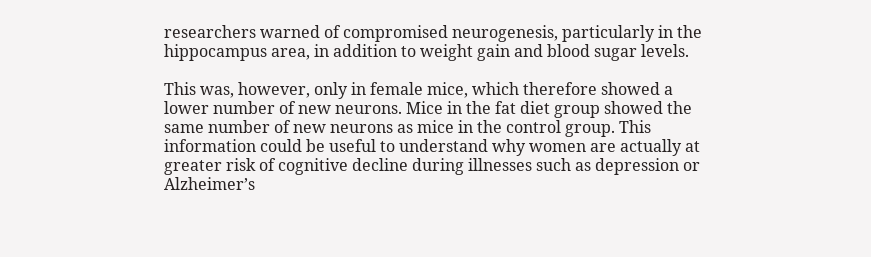researchers warned of compromised neurogenesis, particularly in the hippocampus area, in addition to weight gain and blood sugar levels.

This was, however, only in female mice, which therefore showed a lower number of new neurons. Mice in the fat diet group showed the same number of new neurons as mice in the control group. This information could be useful to understand why women are actually at greater risk of cognitive decline during illnesses such as depression or Alzheimer’s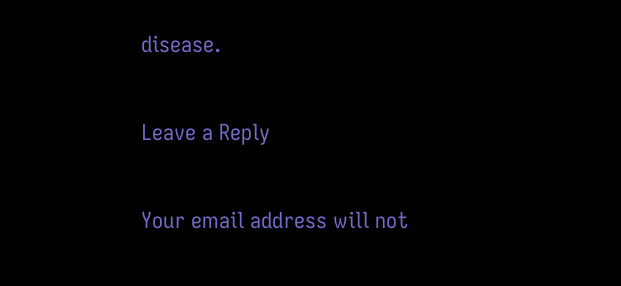disease.

Leave a Reply

Your email address will not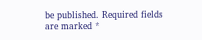be published. Required fields are marked *